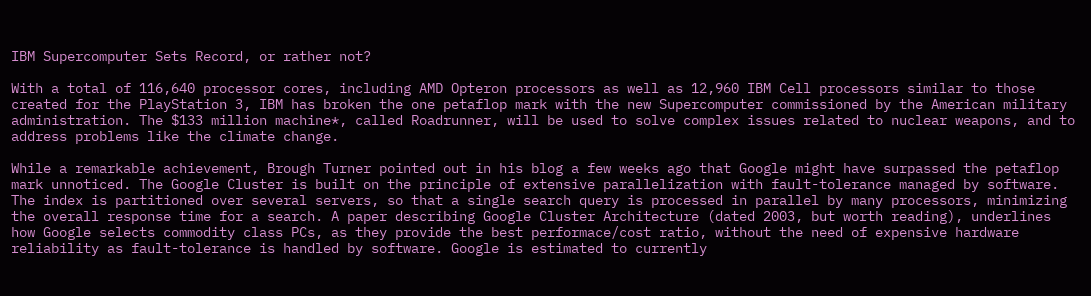IBM Supercomputer Sets Record, or rather not?

With a total of 116,640 processor cores, including AMD Opteron processors as well as 12,960 IBM Cell processors similar to those created for the PlayStation 3, IBM has broken the one petaflop mark with the new Supercomputer commissioned by the American military administration. The $133 million machine*, called Roadrunner, will be used to solve complex issues related to nuclear weapons, and to address problems like the climate change.

While a remarkable achievement, Brough Turner pointed out in his blog a few weeks ago that Google might have surpassed the petaflop mark unnoticed. The Google Cluster is built on the principle of extensive parallelization with fault-tolerance managed by software. The index is partitioned over several servers, so that a single search query is processed in parallel by many processors, minimizing the overall response time for a search. A paper describing Google Cluster Architecture (dated 2003, but worth reading), underlines how Google selects commodity class PCs, as they provide the best performace/cost ratio, without the need of expensive hardware reliability as fault-tolerance is handled by software. Google is estimated to currently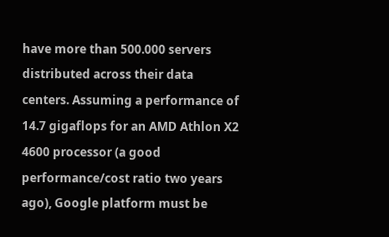have more than 500.000 servers distributed across their data centers. Assuming a performance of 14.7 gigaflops for an AMD Athlon X2 4600 processor (a good performance/cost ratio two years ago), Google platform must be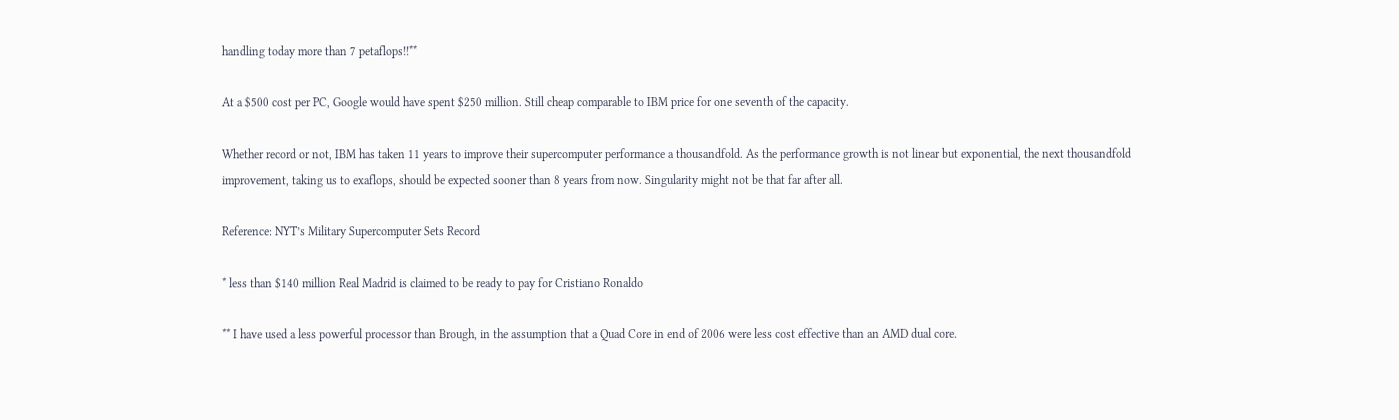handling today more than 7 petaflops!!**

At a $500 cost per PC, Google would have spent $250 million. Still cheap comparable to IBM price for one seventh of the capacity.

Whether record or not, IBM has taken 11 years to improve their supercomputer performance a thousandfold. As the performance growth is not linear but exponential, the next thousandfold improvement, taking us to exaflops, should be expected sooner than 8 years from now. Singularity might not be that far after all.

Reference: NYT’s Military Supercomputer Sets Record

* less than $140 million Real Madrid is claimed to be ready to pay for Cristiano Ronaldo

** I have used a less powerful processor than Brough, in the assumption that a Quad Core in end of 2006 were less cost effective than an AMD dual core.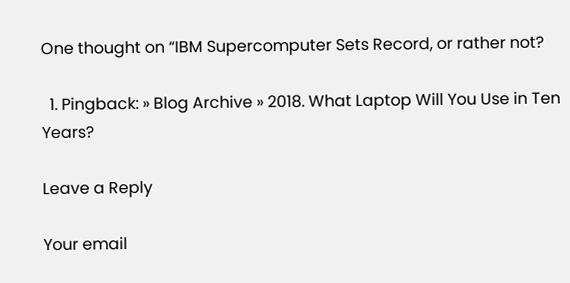One thought on “IBM Supercomputer Sets Record, or rather not?

  1. Pingback: » Blog Archive » 2018. What Laptop Will You Use in Ten Years?

Leave a Reply

Your email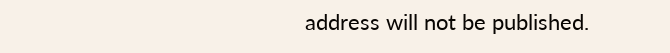address will not be published.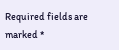Required fields are marked *